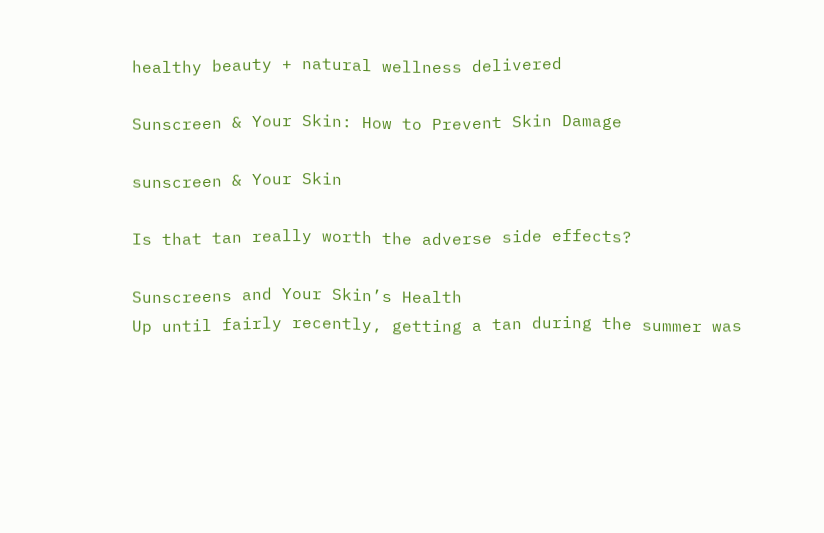healthy beauty + natural wellness delivered

Sunscreen & Your Skin: How to Prevent Skin Damage

sunscreen & Your Skin

Is that tan really worth the adverse side effects?

Sunscreens and Your Skin’s Health
Up until fairly recently, getting a tan during the summer was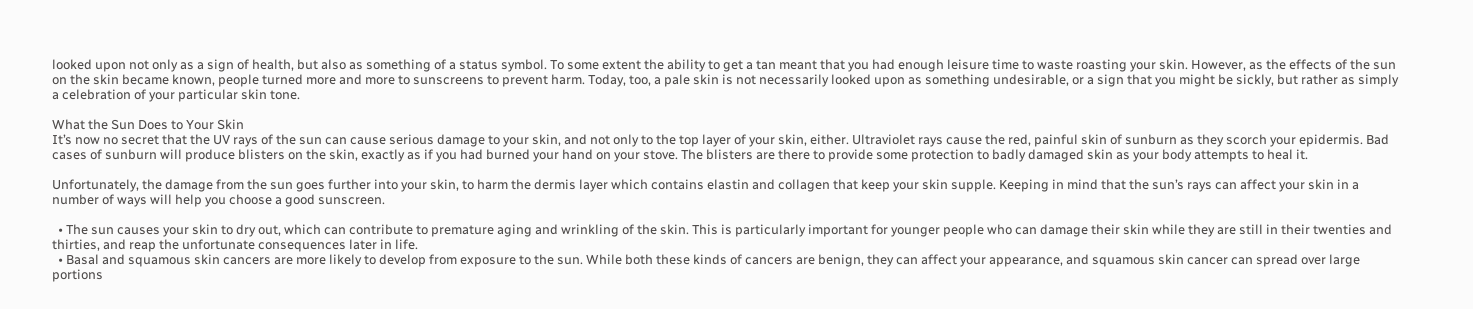looked upon not only as a sign of health, but also as something of a status symbol. To some extent the ability to get a tan meant that you had enough leisure time to waste roasting your skin. However, as the effects of the sun on the skin became known, people turned more and more to sunscreens to prevent harm. Today, too, a pale skin is not necessarily looked upon as something undesirable, or a sign that you might be sickly, but rather as simply a celebration of your particular skin tone.

What the Sun Does to Your Skin
It’s now no secret that the UV rays of the sun can cause serious damage to your skin, and not only to the top layer of your skin, either. Ultraviolet rays cause the red, painful skin of sunburn as they scorch your epidermis. Bad cases of sunburn will produce blisters on the skin, exactly as if you had burned your hand on your stove. The blisters are there to provide some protection to badly damaged skin as your body attempts to heal it.

Unfortunately, the damage from the sun goes further into your skin, to harm the dermis layer which contains elastin and collagen that keep your skin supple. Keeping in mind that the sun’s rays can affect your skin in a number of ways will help you choose a good sunscreen.

  • The sun causes your skin to dry out, which can contribute to premature aging and wrinkling of the skin. This is particularly important for younger people who can damage their skin while they are still in their twenties and thirties, and reap the unfortunate consequences later in life.
  • Basal and squamous skin cancers are more likely to develop from exposure to the sun. While both these kinds of cancers are benign, they can affect your appearance, and squamous skin cancer can spread over large portions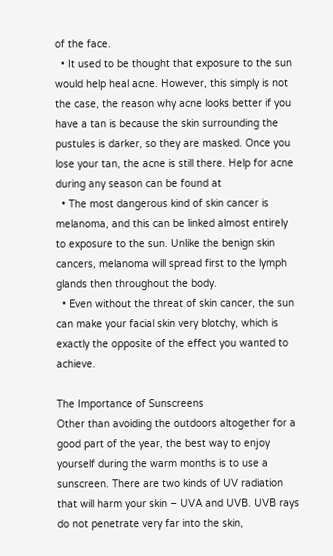of the face.
  • It used to be thought that exposure to the sun would help heal acne. However, this simply is not the case, the reason why acne looks better if you have a tan is because the skin surrounding the pustules is darker, so they are masked. Once you lose your tan, the acne is still there. Help for acne during any season can be found at
  • The most dangerous kind of skin cancer is melanoma, and this can be linked almost entirely to exposure to the sun. Unlike the benign skin cancers, melanoma will spread first to the lymph glands then throughout the body.
  • Even without the threat of skin cancer, the sun can make your facial skin very blotchy, which is exactly the opposite of the effect you wanted to achieve.

The Importance of Sunscreens
Other than avoiding the outdoors altogether for a good part of the year, the best way to enjoy yourself during the warm months is to use a sunscreen. There are two kinds of UV radiation that will harm your skin – UVA and UVB. UVB rays do not penetrate very far into the skin,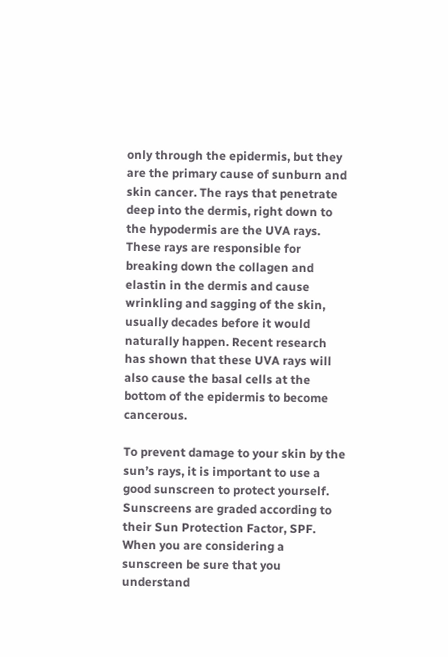only through the epidermis, but they are the primary cause of sunburn and skin cancer. The rays that penetrate deep into the dermis, right down to the hypodermis are the UVA rays. These rays are responsible for breaking down the collagen and elastin in the dermis and cause wrinkling and sagging of the skin, usually decades before it would naturally happen. Recent research has shown that these UVA rays will also cause the basal cells at the bottom of the epidermis to become cancerous.

To prevent damage to your skin by the sun’s rays, it is important to use a good sunscreen to protect yourself. Sunscreens are graded according to their Sun Protection Factor, SPF. When you are considering a sunscreen be sure that you understand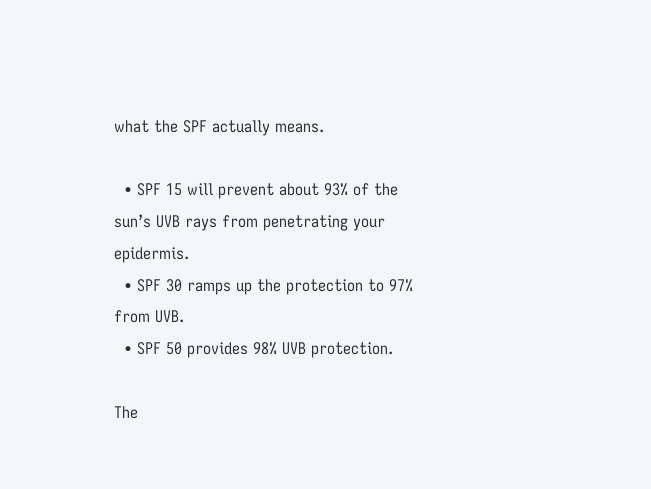what the SPF actually means.

  • SPF 15 will prevent about 93% of the sun’s UVB rays from penetrating your epidermis.
  • SPF 30 ramps up the protection to 97% from UVB.
  • SPF 50 provides 98% UVB protection.

The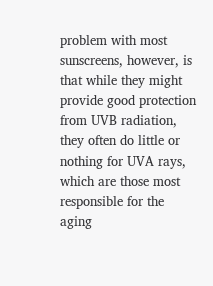problem with most sunscreens, however, is that while they might provide good protection from UVB radiation, they often do little or nothing for UVA rays, which are those most responsible for the aging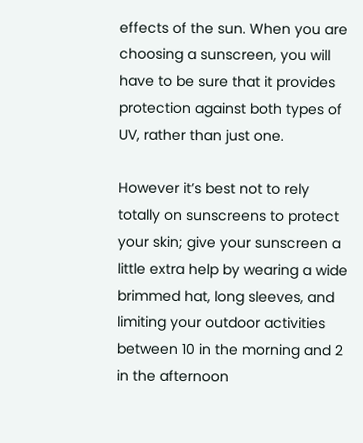effects of the sun. When you are choosing a sunscreen, you will have to be sure that it provides protection against both types of UV, rather than just one.

However it’s best not to rely totally on sunscreens to protect your skin; give your sunscreen a little extra help by wearing a wide brimmed hat, long sleeves, and limiting your outdoor activities between 10 in the morning and 2 in the afternoon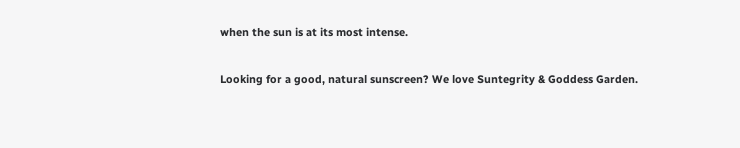when the sun is at its most intense.

Looking for a good, natural sunscreen? We love Suntegrity & Goddess Garden.